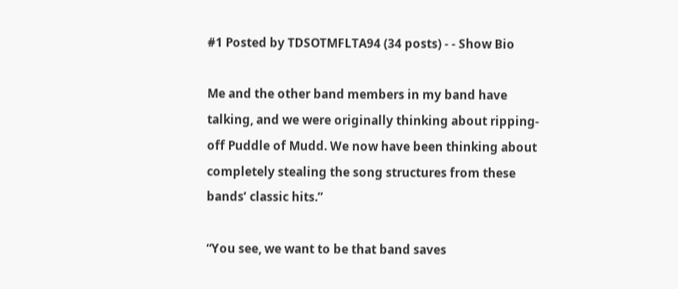#1 Posted by TDSOTMFLTA94 (34 posts) - - Show Bio

Me and the other band members in my band have talking, and we were originally thinking about ripping-off Puddle of Mudd. We now have been thinking about completely stealing the song structures from these bands’ classic hits.”

“You see, we want to be that band saves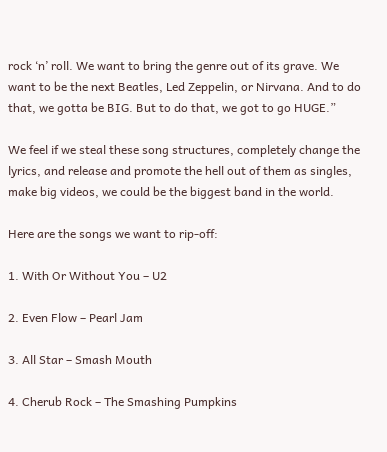rock ‘n’ roll. We want to bring the genre out of its grave. We want to be the next Beatles, Led Zeppelin, or Nirvana. And to do that, we gotta be BIG. But to do that, we got to go HUGE.”

We feel if we steal these song structures, completely change the lyrics, and release and promote the hell out of them as singles, make big videos, we could be the biggest band in the world.

Here are the songs we want to rip-off:

1. With Or Without You – U2

2. Even Flow – Pearl Jam

3. All Star – Smash Mouth

4. Cherub Rock – The Smashing Pumpkins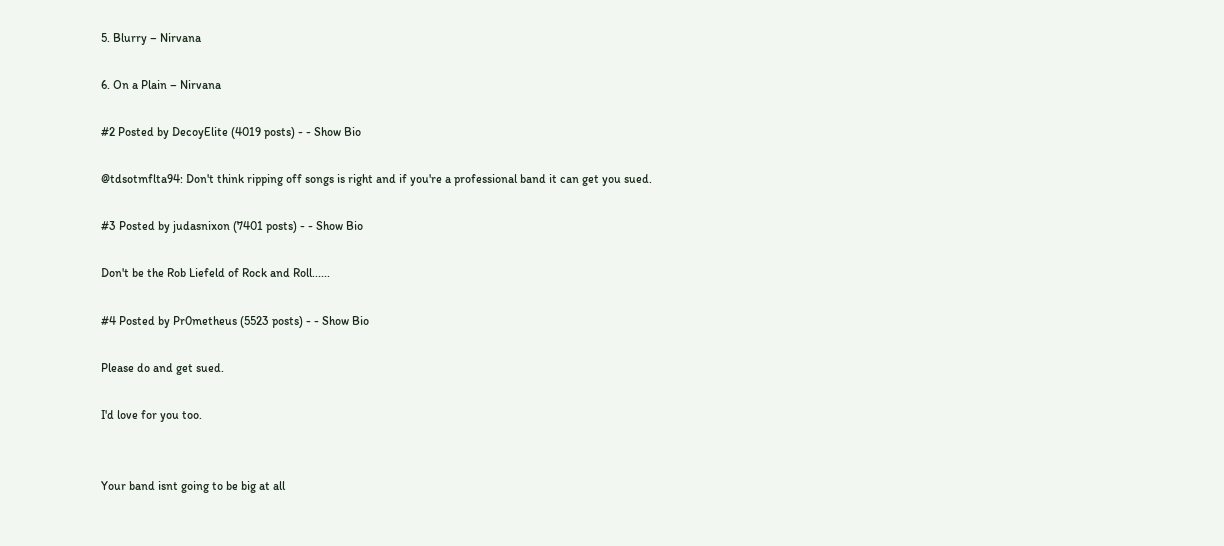5. Blurry – Nirvana

6. On a Plain – Nirvana

#2 Posted by DecoyElite (4019 posts) - - Show Bio

@tdsotmflta94: Don't think ripping off songs is right and if you're a professional band it can get you sued.

#3 Posted by judasnixon (7401 posts) - - Show Bio

Don't be the Rob Liefeld of Rock and Roll......

#4 Posted by Pr0metheus (5523 posts) - - Show Bio

Please do and get sued.

I'd love for you too.


Your band isnt going to be big at all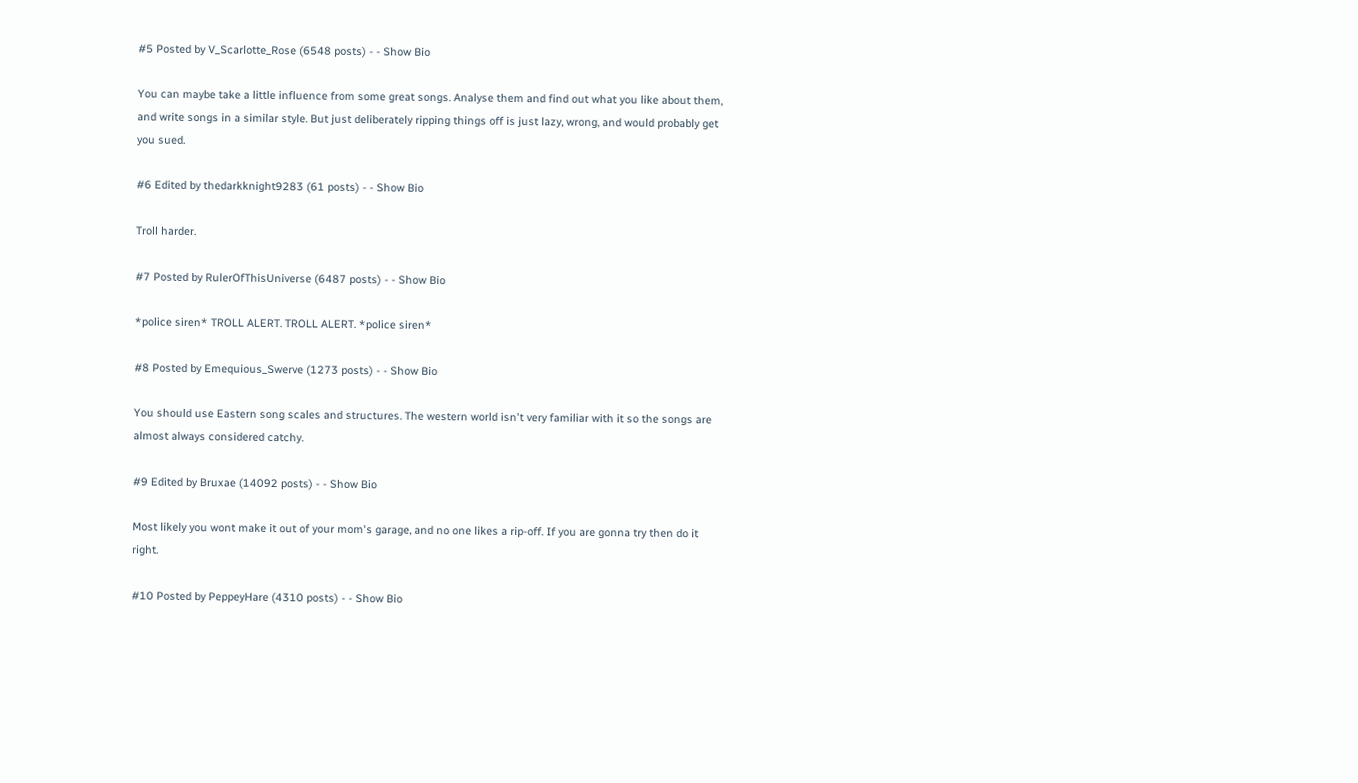#5 Posted by V_Scarlotte_Rose (6548 posts) - - Show Bio

You can maybe take a little influence from some great songs. Analyse them and find out what you like about them, and write songs in a similar style. But just deliberately ripping things off is just lazy, wrong, and would probably get you sued.

#6 Edited by thedarkknight9283 (61 posts) - - Show Bio

Troll harder.

#7 Posted by RulerOfThisUniverse (6487 posts) - - Show Bio

*police siren* TROLL ALERT. TROLL ALERT. *police siren*

#8 Posted by Emequious_Swerve (1273 posts) - - Show Bio

You should use Eastern song scales and structures. The western world isn't very familiar with it so the songs are almost always considered catchy.

#9 Edited by Bruxae (14092 posts) - - Show Bio

Most likely you wont make it out of your mom's garage, and no one likes a rip-off. If you are gonna try then do it right.

#10 Posted by PeppeyHare (4310 posts) - - Show Bio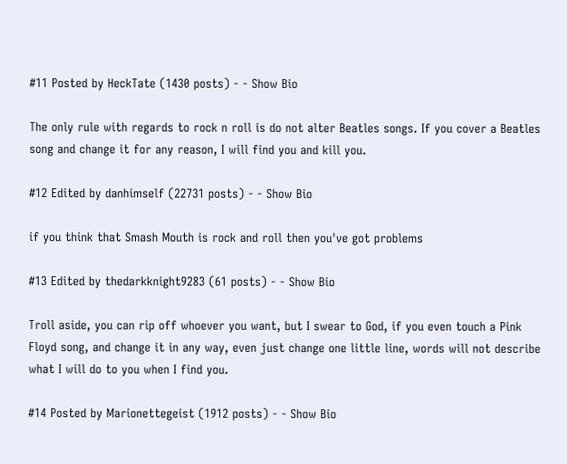#11 Posted by HeckTate (1430 posts) - - Show Bio

The only rule with regards to rock n roll is do not alter Beatles songs. If you cover a Beatles song and change it for any reason, I will find you and kill you.

#12 Edited by danhimself (22731 posts) - - Show Bio

if you think that Smash Mouth is rock and roll then you've got problems

#13 Edited by thedarkknight9283 (61 posts) - - Show Bio

Troll aside, you can rip off whoever you want, but I swear to God, if you even touch a Pink Floyd song, and change it in any way, even just change one little line, words will not describe what I will do to you when I find you.

#14 Posted by Marionettegeist (1912 posts) - - Show Bio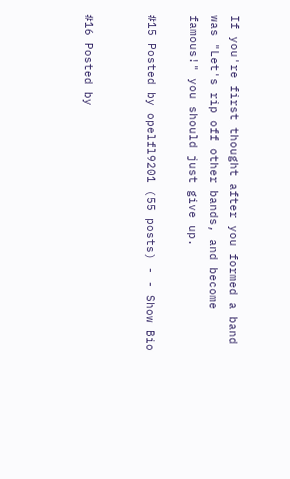If you're first thought after you formed a band was "Let's rip off other bands, and become famous!" you should just give up.

#15 Posted by opelfl9201 (55 posts) - - Show Bio


#16 Posted by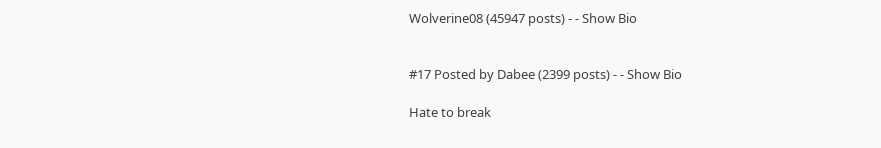Wolverine08 (45947 posts) - - Show Bio


#17 Posted by Dabee (2399 posts) - - Show Bio

Hate to break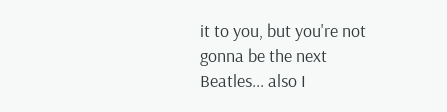it to you, but you're not gonna be the next Beatles... also I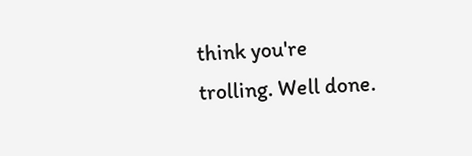think you're trolling. Well done.